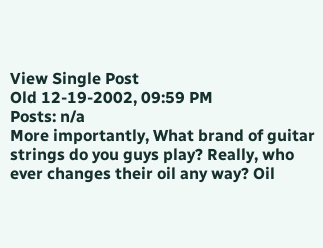View Single Post
Old 12-19-2002, 09:59 PM
Posts: n/a
More importantly, What brand of guitar strings do you guys play? Really, who ever changes their oil any way? Oil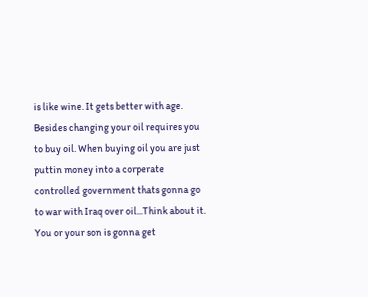is like wine. It gets better with age. Besides changing your oil requires you to buy oil. When buying oil you are just puttin money into a corperate controlled government thats gonna go to war with Iraq over oil...Think about it. You or your son is gonna get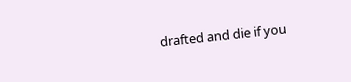drafted and die if you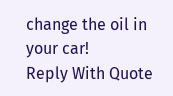change the oil in your car!
Reply With Quote